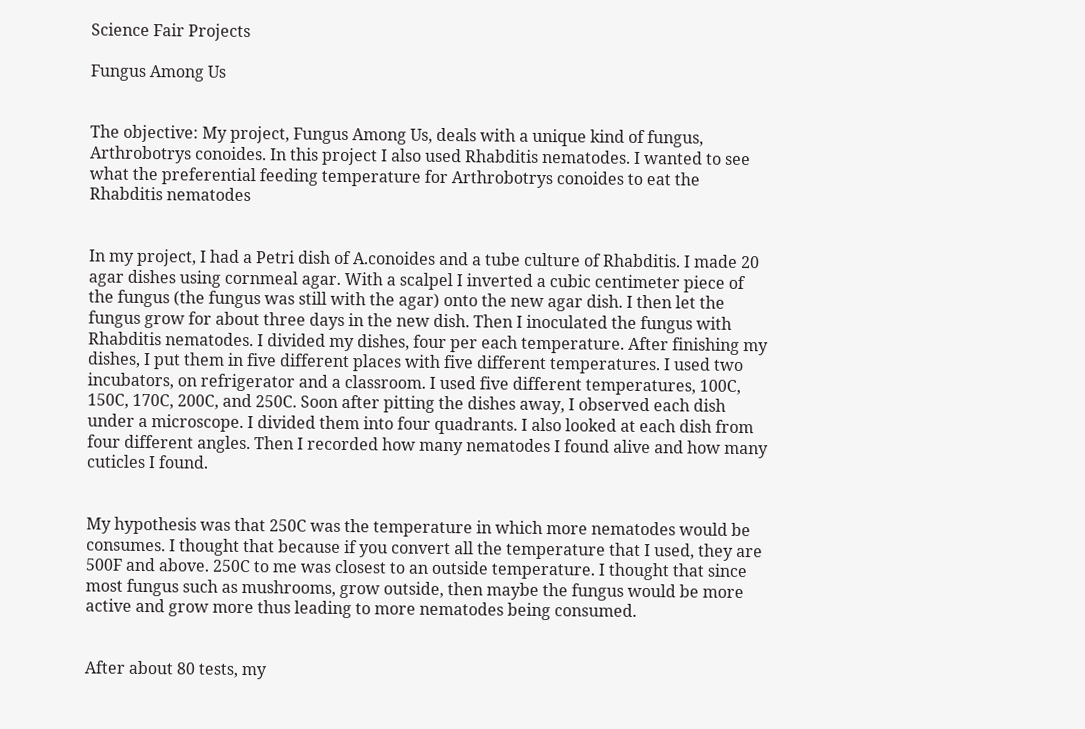Science Fair Projects

Fungus Among Us


The objective: My project, Fungus Among Us, deals with a unique kind of fungus, Arthrobotrys conoides. In this project I also used Rhabditis nematodes. I wanted to see what the preferential feeding temperature for Arthrobotrys conoides to eat the Rhabditis nematodes


In my project, I had a Petri dish of A.conoides and a tube culture of Rhabditis. I made 20 agar dishes using cornmeal agar. With a scalpel I inverted a cubic centimeter piece of the fungus (the fungus was still with the agar) onto the new agar dish. I then let the fungus grow for about three days in the new dish. Then I inoculated the fungus with Rhabditis nematodes. I divided my dishes, four per each temperature. After finishing my dishes, I put them in five different places with five different temperatures. I used two incubators, on refrigerator and a classroom. I used five different temperatures, 100C, 150C, 170C, 200C, and 250C. Soon after pitting the dishes away, I observed each dish under a microscope. I divided them into four quadrants. I also looked at each dish from four different angles. Then I recorded how many nematodes I found alive and how many cuticles I found.


My hypothesis was that 250C was the temperature in which more nematodes would be consumes. I thought that because if you convert all the temperature that I used, they are 500F and above. 250C to me was closest to an outside temperature. I thought that since most fungus such as mushrooms, grow outside, then maybe the fungus would be more active and grow more thus leading to more nematodes being consumed.


After about 80 tests, my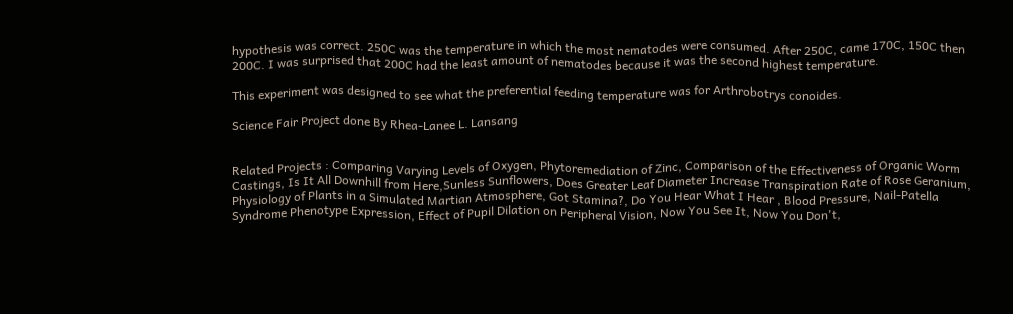hypothesis was correct. 250C was the temperature in which the most nematodes were consumed. After 250C, came 170C, 150C then 200C. I was surprised that 200C had the least amount of nematodes because it was the second highest temperature.

This experiment was designed to see what the preferential feeding temperature was for Arthrobotrys conoides.

Science Fair Project done By Rhea-Lanee L. Lansang


Related Projects : Comparing Varying Levels of Oxygen, Phytoremediation of Zinc, Comparison of the Effectiveness of Organic Worm Castings, Is It All Downhill from Here,Sunless Sunflowers, Does Greater Leaf Diameter Increase Transpiration Rate of Rose Geranium, Physiology of Plants in a Simulated Martian Atmosphere, Got Stamina?, Do You Hear What I Hear , Blood Pressure, Nail-Patella Syndrome Phenotype Expression, Effect of Pupil Dilation on Peripheral Vision, Now You See It, Now You Don't,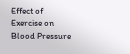Effect of Exercise on Blood Pressure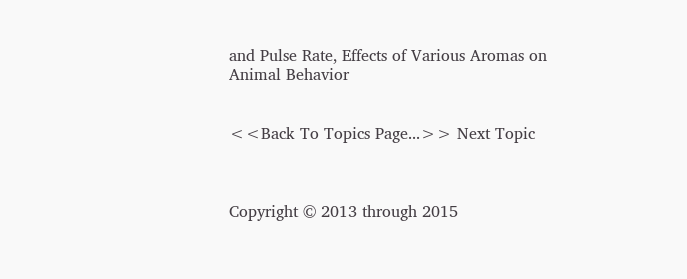and Pulse Rate, Effects of Various Aromas on Animal Behavior


<<Back To Topics Page...>> Next Topic



Copyright © 2013 through 2015